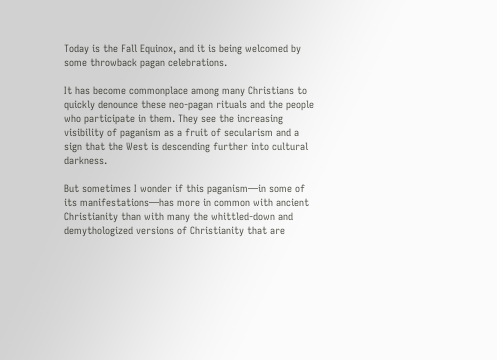Today is the Fall Equinox, and it is being welcomed by some throwback pagan celebrations.

It has become commonplace among many Christians to quickly denounce these neo-pagan rituals and the people who participate in them. They see the increasing visibility of paganism as a fruit of secularism and a sign that the West is descending further into cultural darkness.

But sometimes I wonder if this paganism—in some of its manifestations—has more in common with ancient Christianity than with many the whittled-down and demythologized versions of Christianity that are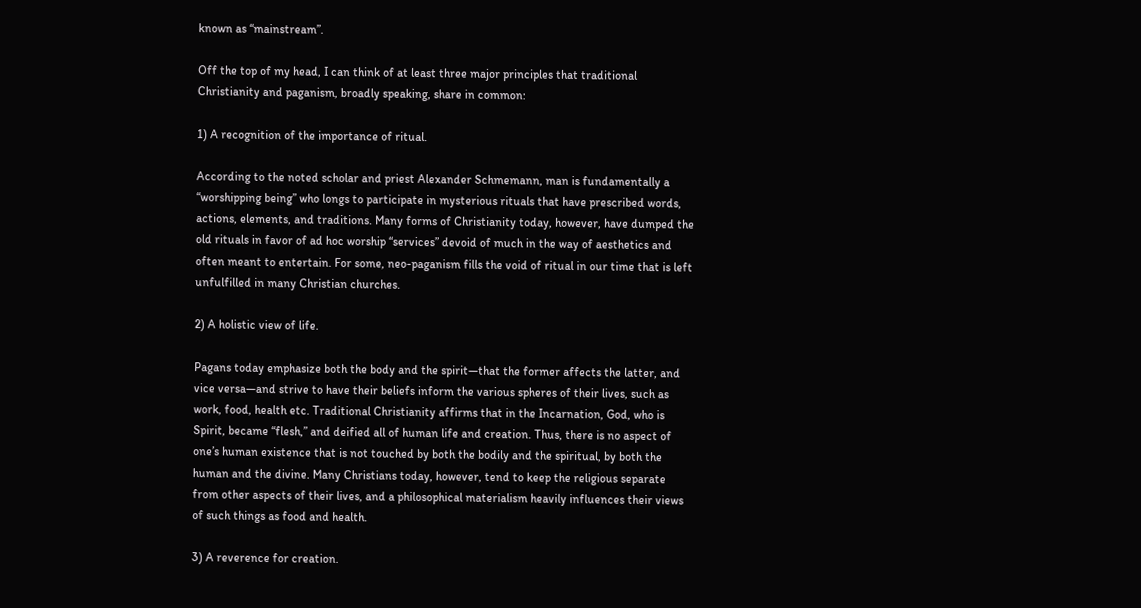known as “mainstream”.

Off the top of my head, I can think of at least three major principles that traditional Christianity and paganism, broadly speaking, share in common:

1) A recognition of the importance of ritual.

According to the noted scholar and priest Alexander Schmemann, man is fundamentally a “worshipping being” who longs to participate in mysterious rituals that have prescribed words, actions, elements, and traditions. Many forms of Christianity today, however, have dumped the old rituals in favor of ad hoc worship “services” devoid of much in the way of aesthetics and often meant to entertain. For some, neo-paganism fills the void of ritual in our time that is left unfulfilled in many Christian churches.

2) A holistic view of life.

Pagans today emphasize both the body and the spirit—that the former affects the latter, and vice versa—and strive to have their beliefs inform the various spheres of their lives, such as work, food, health etc. Traditional Christianity affirms that in the Incarnation, God, who is Spirit, became “flesh,” and deified all of human life and creation. Thus, there is no aspect of one’s human existence that is not touched by both the bodily and the spiritual, by both the human and the divine. Many Christians today, however, tend to keep the religious separate from other aspects of their lives, and a philosophical materialism heavily influences their views of such things as food and health.

3) A reverence for creation.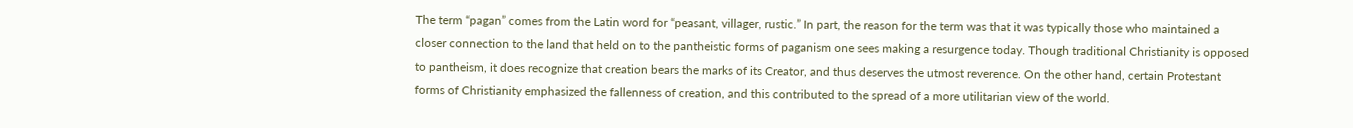The term “pagan” comes from the Latin word for “peasant, villager, rustic.” In part, the reason for the term was that it was typically those who maintained a closer connection to the land that held on to the pantheistic forms of paganism one sees making a resurgence today. Though traditional Christianity is opposed to pantheism, it does recognize that creation bears the marks of its Creator, and thus deserves the utmost reverence. On the other hand, certain Protestant forms of Christianity emphasized the fallenness of creation, and this contributed to the spread of a more utilitarian view of the world.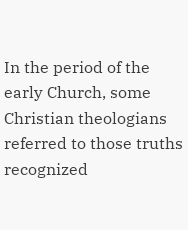In the period of the early Church, some Christian theologians referred to those truths recognized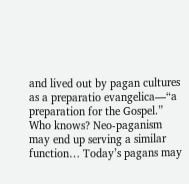and lived out by pagan cultures as a preparatio evangelica—“a preparation for the Gospel.” Who knows? Neo-paganism may end up serving a similar function… Today’s pagans may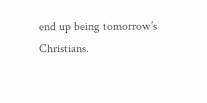end up being tomorrow’s Christians.